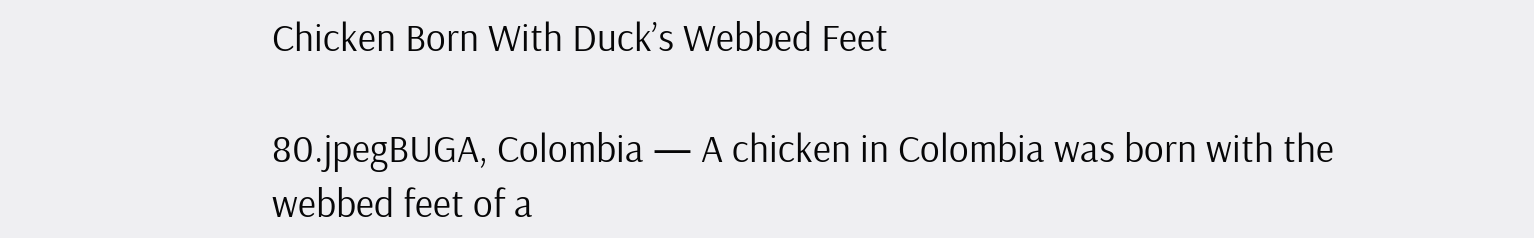Chicken Born With Duck’s Webbed Feet

80.jpegBUGA, Colombia — A chicken in Colombia was born with the webbed feet of a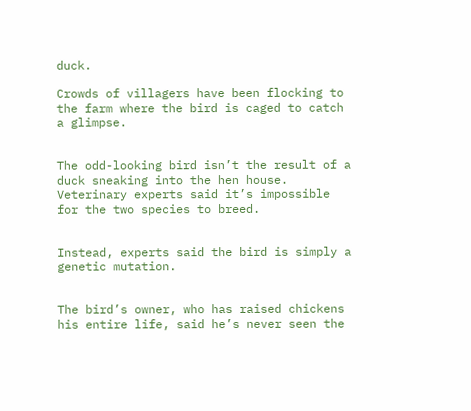duck.

Crowds of villagers have been flocking to the farm where the bird is caged to catch a glimpse.


The odd-looking bird isn’t the result of a duck sneaking into the hen house. Veterinary experts said it’s impossible for the two species to breed.


Instead, experts said the bird is simply a genetic mutation.


The bird’s owner, who has raised chickens his entire life, said he’s never seen the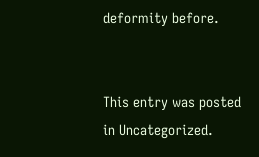deformity before.


This entry was posted in Uncategorized.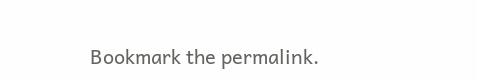Bookmark the permalink.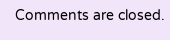Comments are closed.